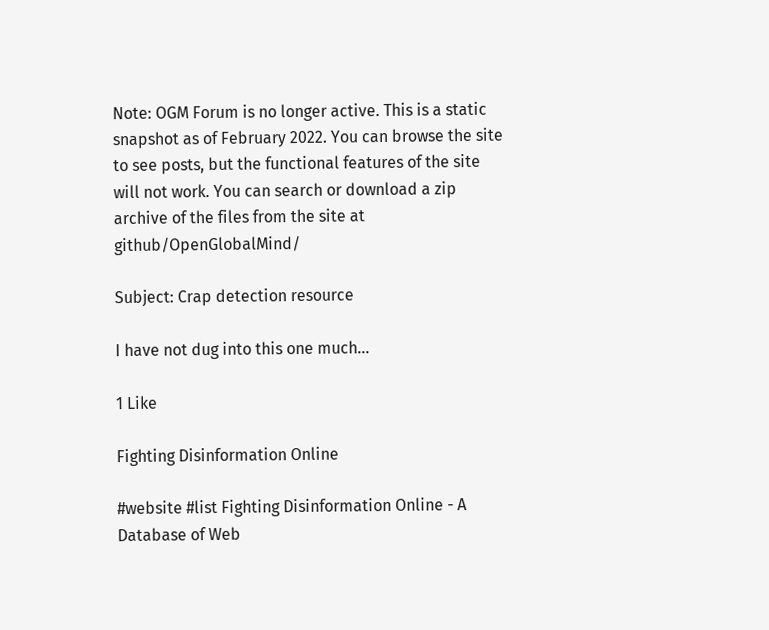Note: OGM Forum is no longer active. This is a static snapshot as of February 2022. You can browse the site to see posts, but the functional features of the site will not work. You can search or download a zip archive of the files from the site at github/OpenGlobalMind/

Subject: Crap detection resource

I have not dug into this one much…

1 Like

Fighting Disinformation Online

#website #list Fighting Disinformation Online - A Database of Web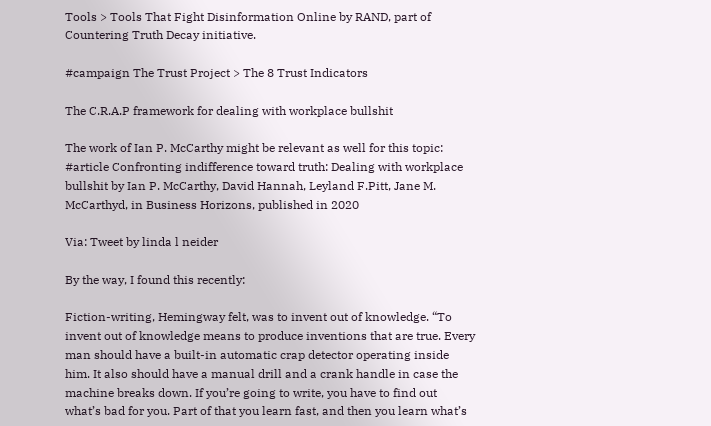Tools > Tools That Fight Disinformation Online by RAND, part of Countering Truth Decay initiative.

#campaign The Trust Project > The 8 Trust Indicators

The C.R.A.P framework for dealing with workplace bullshit

The work of Ian P. McCarthy might be relevant as well for this topic:
#article Confronting indifference toward truth: Dealing with workplace bullshit by Ian P. McCarthy, David Hannah, Leyland F.Pitt, Jane M. McCarthyd, in Business Horizons, published in 2020

Via: Tweet by linda l neider

By the way, I found this recently:

Fiction-writing, Hemingway felt, was to invent out of knowledge. “To invent out of knowledge means to produce inventions that are true. Every man should have a built-in automatic crap detector operating inside him. It also should have a manual drill and a crank handle in case the machine breaks down. If you’re going to write, you have to find out what’s bad for you. Part of that you learn fast, and then you learn what’s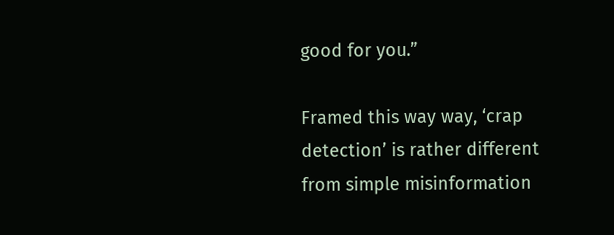good for you.”

Framed this way way, ‘crap detection’ is rather different from simple misinformation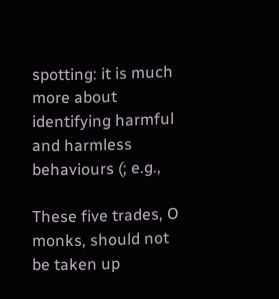spotting: it is much more about identifying harmful and harmless behaviours (; e.g.,

These five trades, O monks, should not be taken up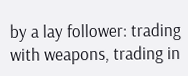by a lay follower: trading with weapons, trading in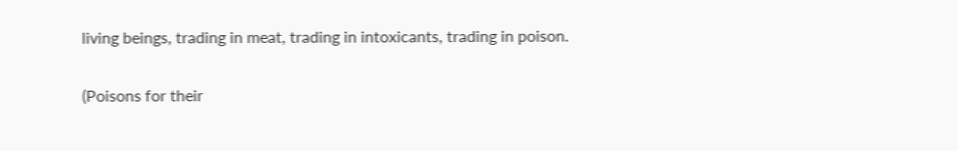living beings, trading in meat, trading in intoxicants, trading in poison.

(Poisons for their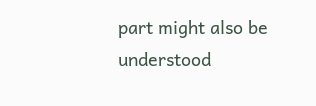part might also be understood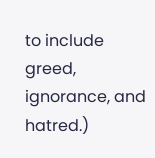to include greed, ignorance, and hatred.)